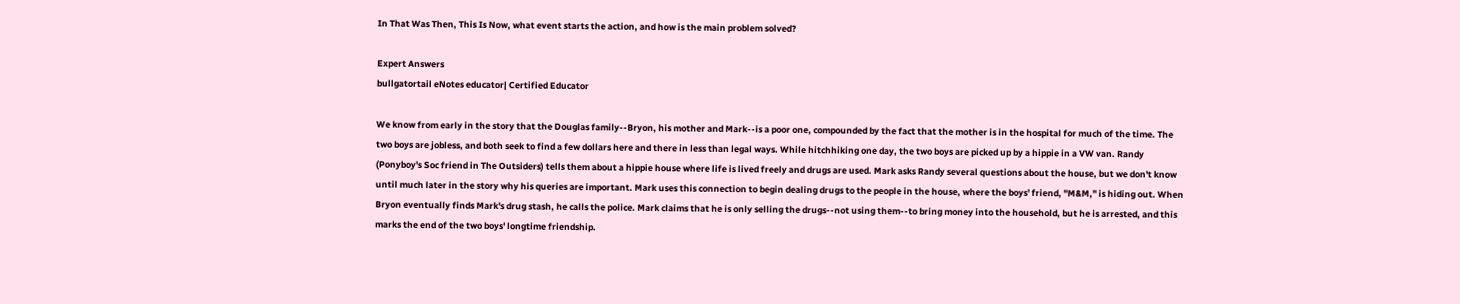In That Was Then, This Is Now, what event starts the action, and how is the main problem solved?

Expert Answers
bullgatortail eNotes educator| Certified Educator

We know from early in the story that the Douglas family--Bryon, his mother and Mark--is a poor one, compounded by the fact that the mother is in the hospital for much of the time. The two boys are jobless, and both seek to find a few dollars here and there in less than legal ways. While hitchhiking one day, the two boys are picked up by a hippie in a VW van. Randy (Ponyboy's Soc friend in The Outsiders) tells them about a hippie house where life is lived freely and drugs are used. Mark asks Randy several questions about the house, but we don't know until much later in the story why his queries are important. Mark uses this connection to begin dealing drugs to the people in the house, where the boys' friend, "M&M," is hiding out. When Bryon eventually finds Mark's drug stash, he calls the police. Mark claims that he is only selling the drugs--not using them--to bring money into the household, but he is arrested, and this marks the end of the two boys' longtime friendship.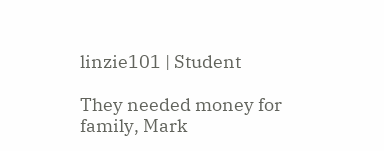linzie101 | Student

They needed money for family, Mark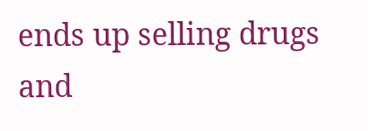ends up selling drugs and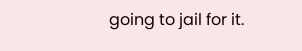going to jail for it.